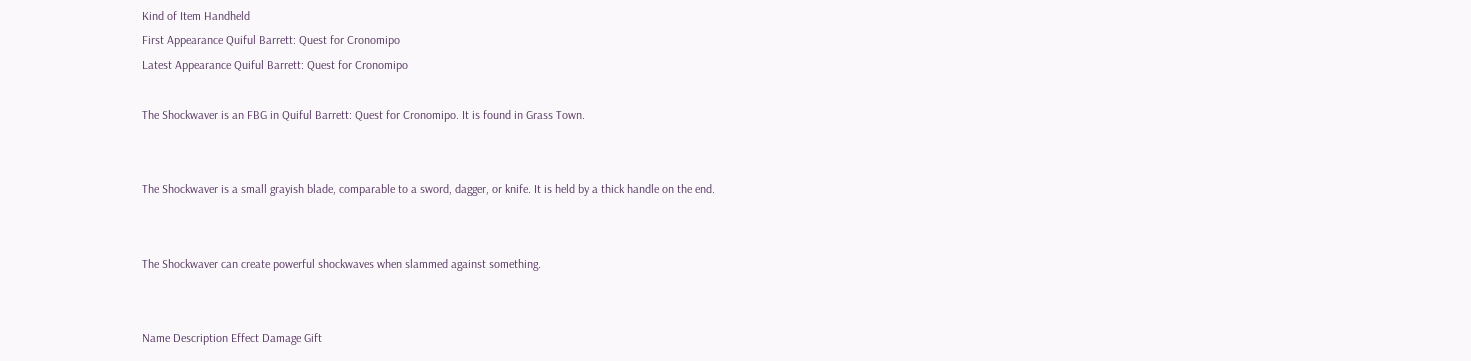Kind of Item Handheld
First Appearance Quiful Barrett: Quest for Cronomipo
Latest Appearance Quiful Barrett: Quest for Cronomipo

The Shockwaver is an FBG in Quiful Barrett: Quest for Cronomipo. It is found in Grass Town.


The Shockwaver is a small grayish blade, comparable to a sword, dagger, or knife. It is held by a thick handle on the end.


The Shockwaver can create powerful shockwaves when slammed against something.


Name Description Effect Damage Gift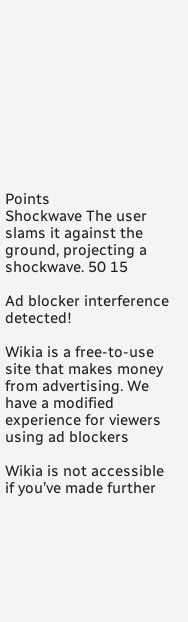Points
Shockwave The user slams it against the ground, projecting a shockwave. 50 15

Ad blocker interference detected!

Wikia is a free-to-use site that makes money from advertising. We have a modified experience for viewers using ad blockers

Wikia is not accessible if you’ve made further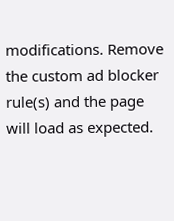modifications. Remove the custom ad blocker rule(s) and the page will load as expected.